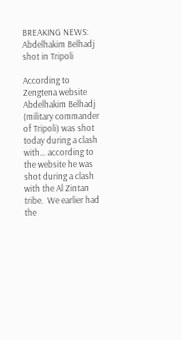BREAKING NEWS: Abdelhakim Belhadj shot in Tripoli

According to Zengtena website Abdelhakim Belhadj (military commander of Tripoli) was shot today during a clash with… according to the website he was shot during a clash with the Al Zintan tribe.  We earlier had the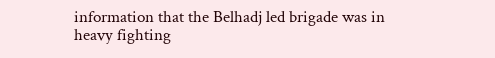information that the Belhadj led brigade was in heavy fighting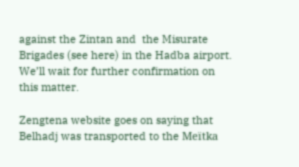against the Zintan and  the Misurate Brigades (see here) in the Hadba airport. We’ll wait for further confirmation on this matter.

Zengtena website goes on saying that Belhadj was transported to the Meïtka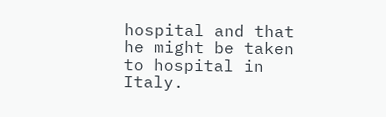hospital and that he might be taken to hospital in Italy.